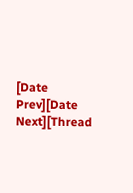[Date Prev][Date Next][Thread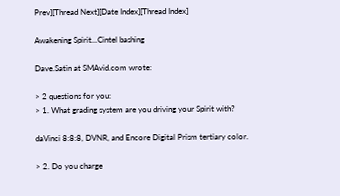Prev][Thread Next][Date Index][Thread Index]

Awakening Spirit...Cintel bashing

Dave.Satin at SMAvid.com wrote:

> 2 questions for you:
> 1. What grading system are you driving your Spirit with?

daVinci 8:8:8, DVNR, and Encore Digital Prism tertiary color.

> 2. Do you charge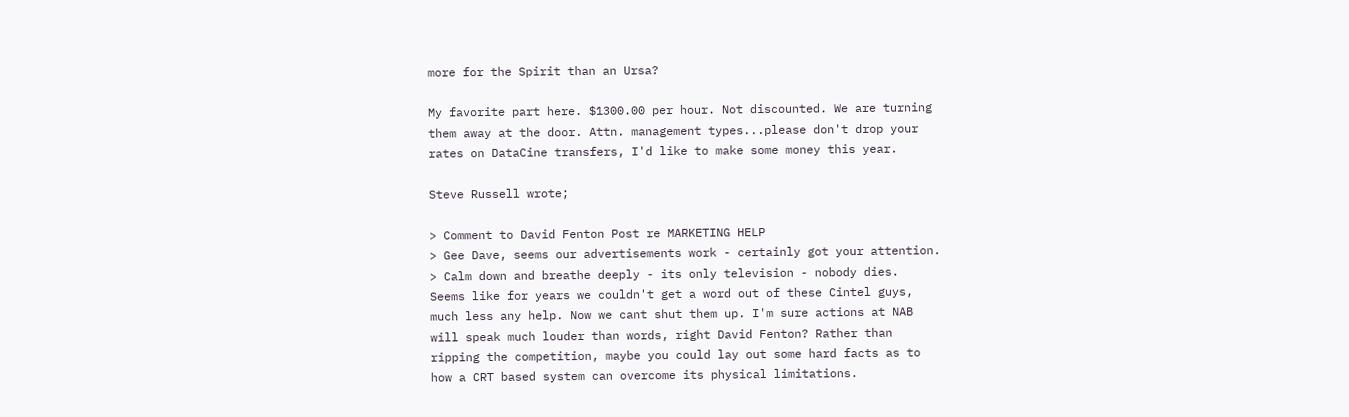more for the Spirit than an Ursa?

My favorite part here. $1300.00 per hour. Not discounted. We are turning
them away at the door. Attn. management types...please don't drop your
rates on DataCine transfers, I'd like to make some money this year.

Steve Russell wrote;

> Comment to David Fenton Post re MARKETING HELP
> Gee Dave, seems our advertisements work - certainly got your attention.
> Calm down and breathe deeply - its only television - nobody dies.
Seems like for years we couldn't get a word out of these Cintel guys,
much less any help. Now we cant shut them up. I'm sure actions at NAB
will speak much louder than words, right David Fenton? Rather than
ripping the competition, maybe you could lay out some hard facts as to
how a CRT based system can overcome its physical limitations.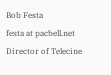Bob Festa              festa at pacbell.net
Director of Telecine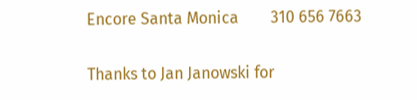Encore Santa Monica        310 656 7663

Thanks to Jan Janowski for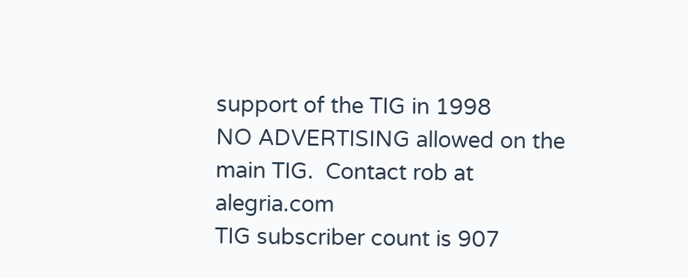support of the TIG in 1998
NO ADVERTISING allowed on the main TIG.  Contact rob at alegria.com
TIG subscriber count is 907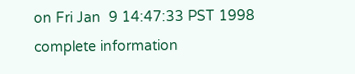on Fri Jan  9 14:47:33 PST 1998
complete information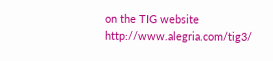on the TIG website http://www.alegria.com/tig3/